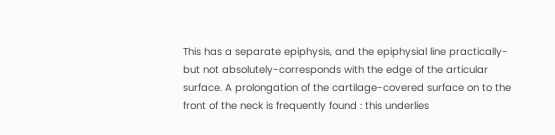This has a separate epiphysis, and the epiphysial line practically-but not absolutely-corresponds with the edge of the articular surface. A prolongation of the cartilage-covered surface on to the front of the neck is frequently found : this underlies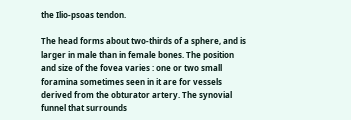the Ilio-psoas tendon.

The head forms about two-thirds of a sphere, and is larger in male than in female bones. The position and size of the fovea varies : one or two small foramina sometimes seen in it are for vessels derived from the obturator artery. The synovial funnel that surrounds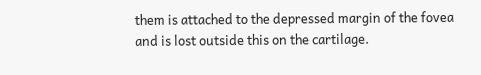them is attached to the depressed margin of the fovea and is lost outside this on the cartilage.